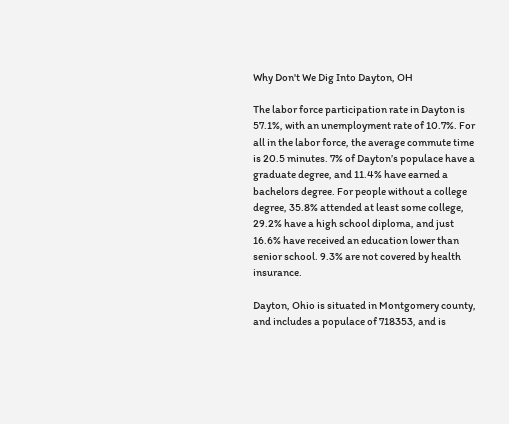Why Don't We Dig Into Dayton, OH

The labor force participation rate in Dayton is 57.1%, with an unemployment rate of 10.7%. For all in the labor force, the average commute time is 20.5 minutes. 7% of Dayton’s populace have a graduate degree, and 11.4% have earned a bachelors degree. For people without a college degree, 35.8% attended at least some college, 29.2% have a high school diploma, and just 16.6% have received an education lower than senior school. 9.3% are not covered by health insurance.

Dayton, Ohio is situated in Montgomery county, and includes a populace of 718353, and is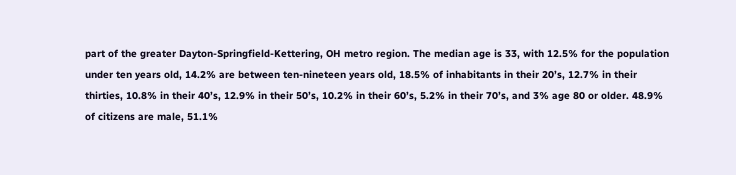part of the greater Dayton-Springfield-Kettering, OH metro region. The median age is 33, with 12.5% for the population under ten years old, 14.2% are between ten-nineteen years old, 18.5% of inhabitants in their 20’s, 12.7% in their thirties, 10.8% in their 40’s, 12.9% in their 50’s, 10.2% in their 60’s, 5.2% in their 70’s, and 3% age 80 or older. 48.9% of citizens are male, 51.1%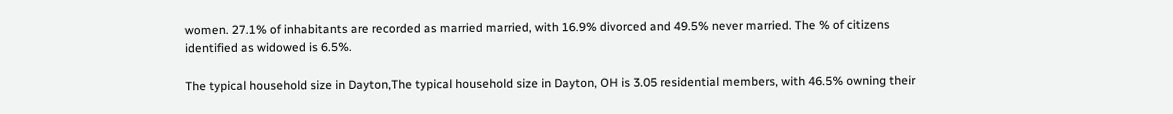women. 27.1% of inhabitants are recorded as married married, with 16.9% divorced and 49.5% never married. The % of citizens identified as widowed is 6.5%.

The typical household size in Dayton,The typical household size in Dayton, OH is 3.05 residential members, with 46.5% owning their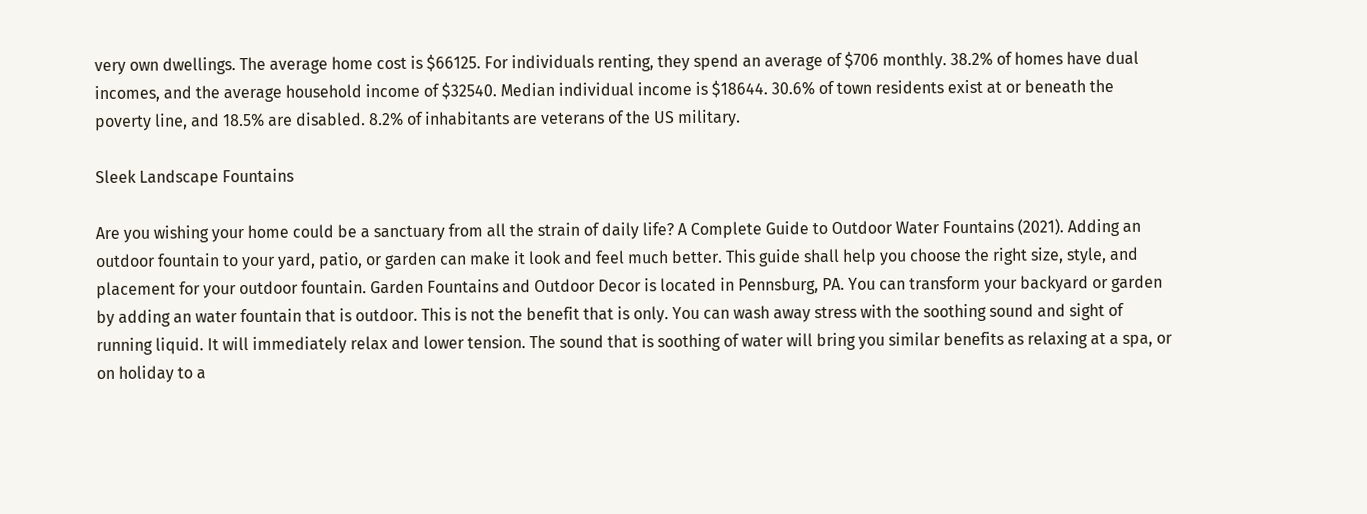very own dwellings. The average home cost is $66125. For individuals renting, they spend an average of $706 monthly. 38.2% of homes have dual incomes, and the average household income of $32540. Median individual income is $18644. 30.6% of town residents exist at or beneath the poverty line, and 18.5% are disabled. 8.2% of inhabitants are veterans of the US military.

Sleek Landscape Fountains

Are you wishing your home could be a sanctuary from all the strain of daily life? A Complete Guide to Outdoor Water Fountains (2021). Adding an outdoor fountain to your yard, patio, or garden can make it look and feel much better. This guide shall help you choose the right size, style, and placement for your outdoor fountain. Garden Fountains and Outdoor Decor is located in Pennsburg, PA. You can transform your backyard or garden by adding an water fountain that is outdoor. This is not the benefit that is only. You can wash away stress with the soothing sound and sight of running liquid. It will immediately relax and lower tension. The sound that is soothing of water will bring you similar benefits as relaxing at a spa, or on holiday to a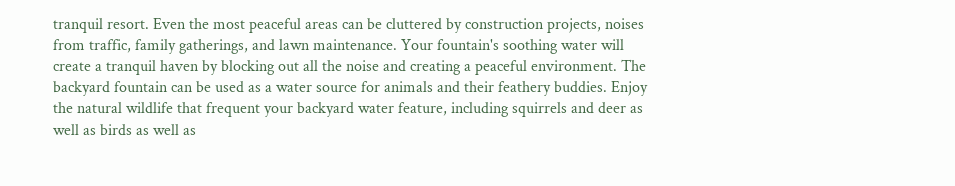tranquil resort. Even the most peaceful areas can be cluttered by construction projects, noises from traffic, family gatherings, and lawn maintenance. Your fountain's soothing water will create a tranquil haven by blocking out all the noise and creating a peaceful environment. The backyard fountain can be used as a water source for animals and their feathery buddies. Enjoy the natural wildlife that frequent your backyard water feature, including squirrels and deer as well as birds as well as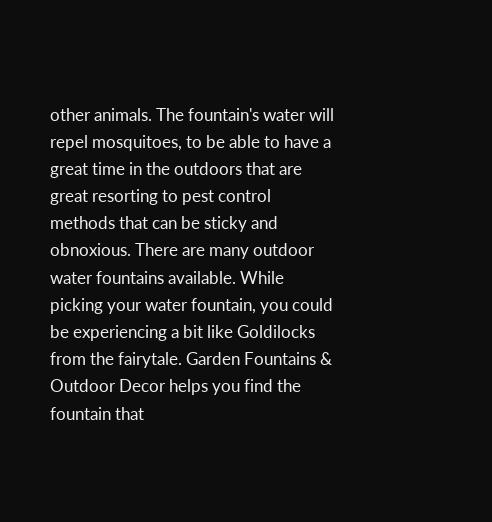other animals. The fountain's water will repel mosquitoes, to be able to have a great time in the outdoors that are great resorting to pest control methods that can be sticky and obnoxious. There are many outdoor water fountains available. While picking your water fountain, you could be experiencing a bit like Goldilocks from the fairytale. Garden Fountains & Outdoor Decor helps you find the fountain that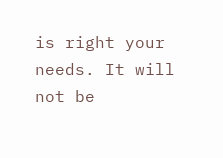is right your needs. It will not be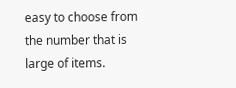easy to choose from the number that is large of items.